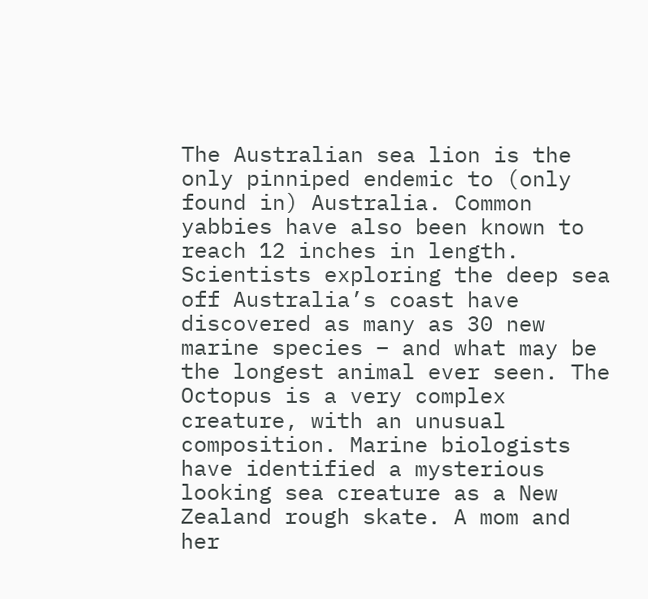The Australian sea lion is the only pinniped endemic to (only found in) Australia. Common yabbies have also been known to reach 12 inches in length. Scientists exploring the deep sea off Australia’s coast have discovered as many as 30 new marine species – and what may be the longest animal ever seen. The Octopus is a very complex creature, with an unusual composition. Marine biologists have identified a mysterious looking sea creature as a New Zealand rough skate. A mom and her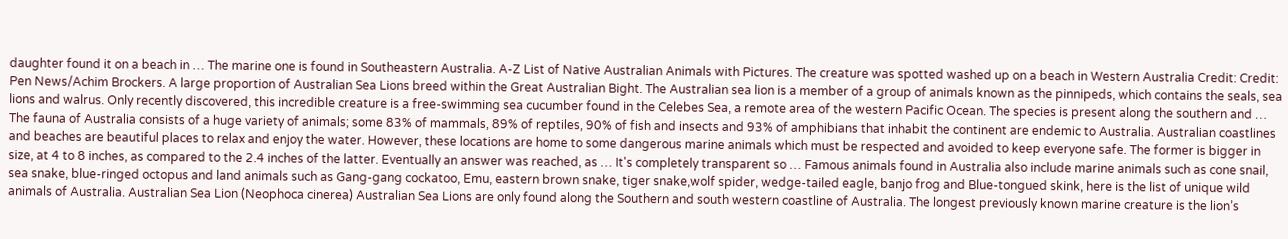daughter found it on a beach in … The marine one is found in Southeastern Australia. A-Z List of Native Australian Animals with Pictures. The creature was spotted washed up on a beach in Western Australia Credit: Credit: Pen News/Achim Brockers. A large proportion of Australian Sea Lions breed within the Great Australian Bight. The Australian sea lion is a member of a group of animals known as the pinnipeds, which contains the seals, sea lions and walrus. Only recently discovered, this incredible creature is a free-swimming sea cucumber found in the Celebes Sea, a remote area of the western Pacific Ocean. The species is present along the southern and … The fauna of Australia consists of a huge variety of animals; some 83% of mammals, 89% of reptiles, 90% of fish and insects and 93% of amphibians that inhabit the continent are endemic to Australia. Australian coastlines and beaches are beautiful places to relax and enjoy the water. However, these locations are home to some dangerous marine animals which must be respected and avoided to keep everyone safe. The former is bigger in size, at 4 to 8 inches, as compared to the 2.4 inches of the latter. Eventually an answer was reached, as … It's completely transparent so … Famous animals found in Australia also include marine animals such as cone snail, sea snake, blue-ringed octopus and land animals such as Gang-gang cockatoo, Emu, eastern brown snake, tiger snake,wolf spider, wedge-tailed eagle, banjo frog and Blue-tongued skink, here is the list of unique wild animals of Australia. Australian Sea Lion (Neophoca cinerea) Australian Sea Lions are only found along the Southern and south western coastline of Australia. The longest previously known marine creature is the lion’s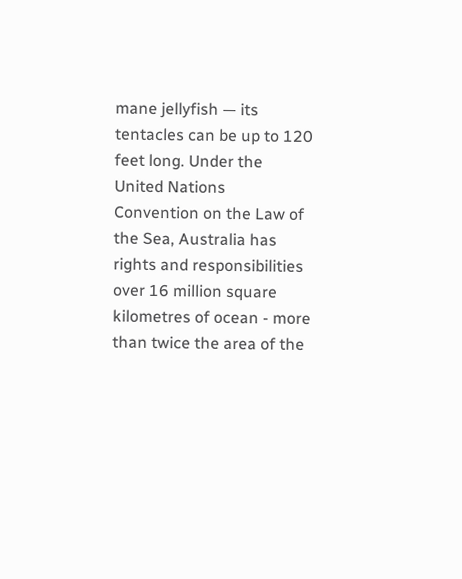mane jellyfish — its tentacles can be up to 120 feet long. Under the United Nations Convention on the Law of the Sea, Australia has rights and responsibilities over 16 million square kilometres of ocean - more than twice the area of the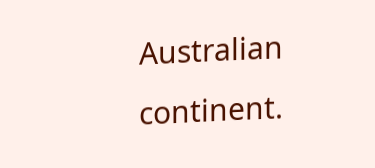Australian continent.